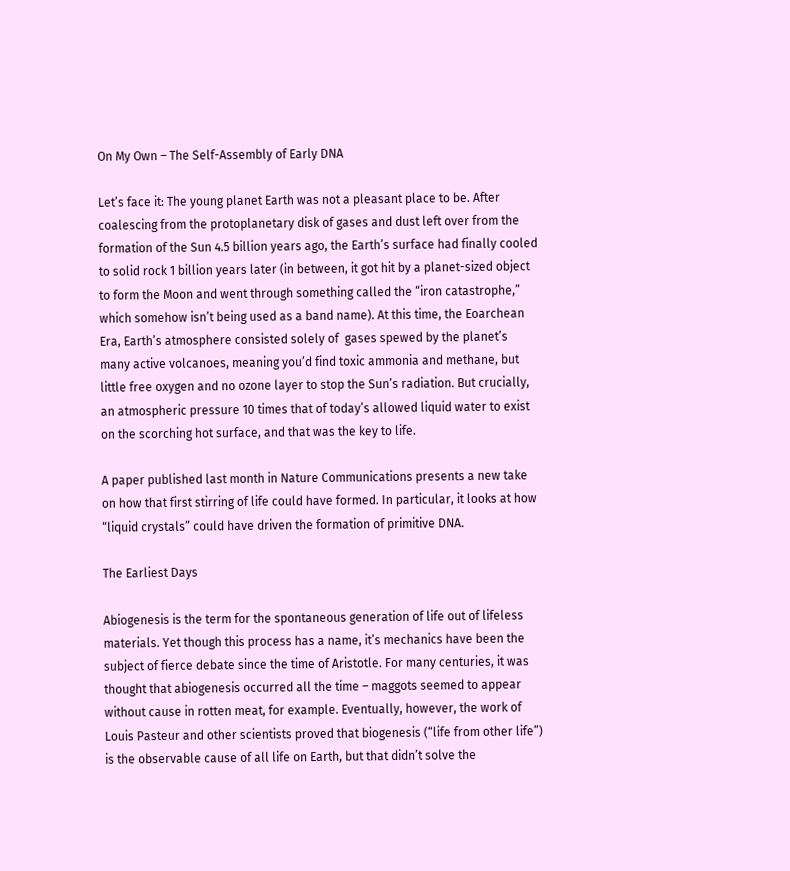On My Own – The Self-Assembly of Early DNA

Let’s face it: The young planet Earth was not a pleasant place to be. After coalescing from the protoplanetary disk of gases and dust left over from the formation of the Sun 4.5 billion years ago, the Earth’s surface had finally cooled to solid rock 1 billion years later (in between, it got hit by a planet-sized object to form the Moon and went through something called the “iron catastrophe,” which somehow isn’t being used as a band name). At this time, the Eoarchean Era, Earth’s atmosphere consisted solely of  gases spewed by the planet’s many active volcanoes, meaning you’d find toxic ammonia and methane, but little free oxygen and no ozone layer to stop the Sun’s radiation. But crucially, an atmospheric pressure 10 times that of today’s allowed liquid water to exist on the scorching hot surface, and that was the key to life.

A paper published last month in Nature Communications presents a new take on how that first stirring of life could have formed. In particular, it looks at how “liquid crystals” could have driven the formation of primitive DNA.

The Earliest Days

Abiogenesis is the term for the spontaneous generation of life out of lifeless materials. Yet though this process has a name, it’s mechanics have been the subject of fierce debate since the time of Aristotle. For many centuries, it was thought that abiogenesis occurred all the time – maggots seemed to appear without cause in rotten meat, for example. Eventually, however, the work of Louis Pasteur and other scientists proved that biogenesis (“life from other life”) is the observable cause of all life on Earth, but that didn’t solve the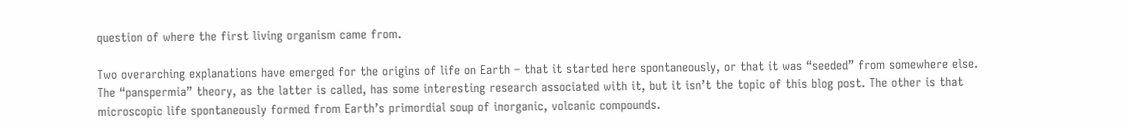question of where the first living organism came from.

Two overarching explanations have emerged for the origins of life on Earth – that it started here spontaneously, or that it was “seeded” from somewhere else. The “panspermia” theory, as the latter is called, has some interesting research associated with it, but it isn’t the topic of this blog post. The other is that microscopic life spontaneously formed from Earth’s primordial soup of inorganic, volcanic compounds.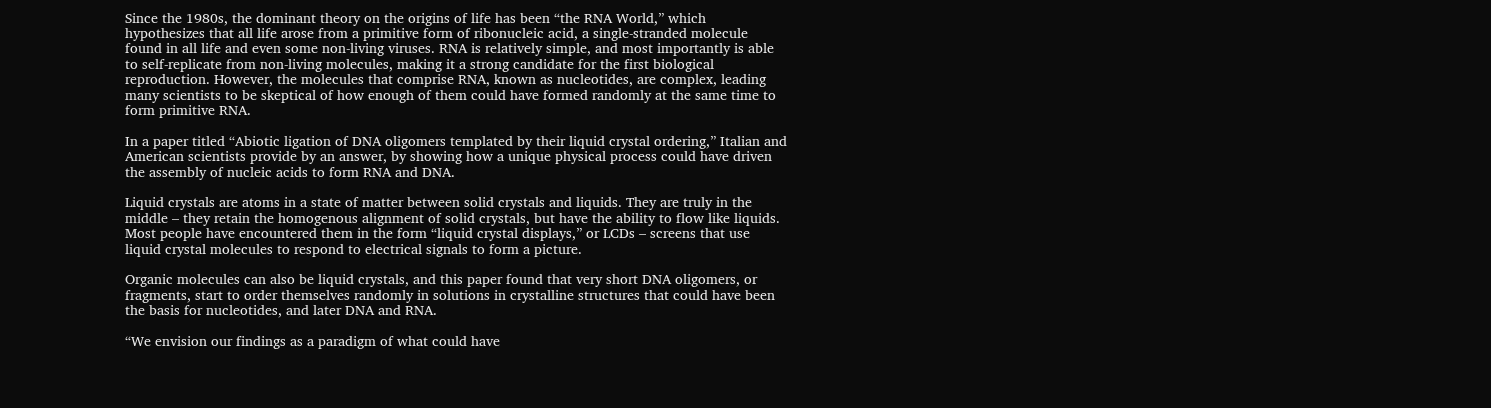Since the 1980s, the dominant theory on the origins of life has been “the RNA World,” which hypothesizes that all life arose from a primitive form of ribonucleic acid, a single-stranded molecule found in all life and even some non-living viruses. RNA is relatively simple, and most importantly is able to self-replicate from non-living molecules, making it a strong candidate for the first biological reproduction. However, the molecules that comprise RNA, known as nucleotides, are complex, leading many scientists to be skeptical of how enough of them could have formed randomly at the same time to form primitive RNA.

In a paper titled “Abiotic ligation of DNA oligomers templated by their liquid crystal ordering,” Italian and American scientists provide by an answer, by showing how a unique physical process could have driven the assembly of nucleic acids to form RNA and DNA.

Liquid crystals are atoms in a state of matter between solid crystals and liquids. They are truly in the middle – they retain the homogenous alignment of solid crystals, but have the ability to flow like liquids. Most people have encountered them in the form “liquid crystal displays,” or LCDs – screens that use liquid crystal molecules to respond to electrical signals to form a picture.

Organic molecules can also be liquid crystals, and this paper found that very short DNA oligomers, or fragments, start to order themselves randomly in solutions in crystalline structures that could have been the basis for nucleotides, and later DNA and RNA.

“We envision our findings as a paradigm of what could have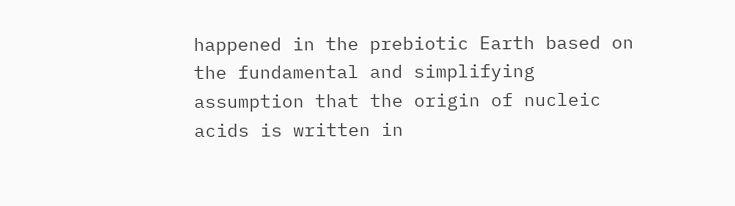happened in the prebiotic Earth based on the fundamental and simplifying assumption that the origin of nucleic acids is written in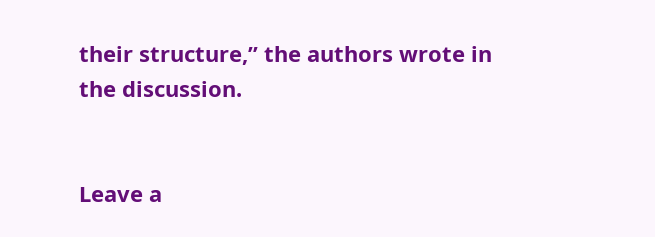their structure,” the authors wrote in the discussion.


Leave a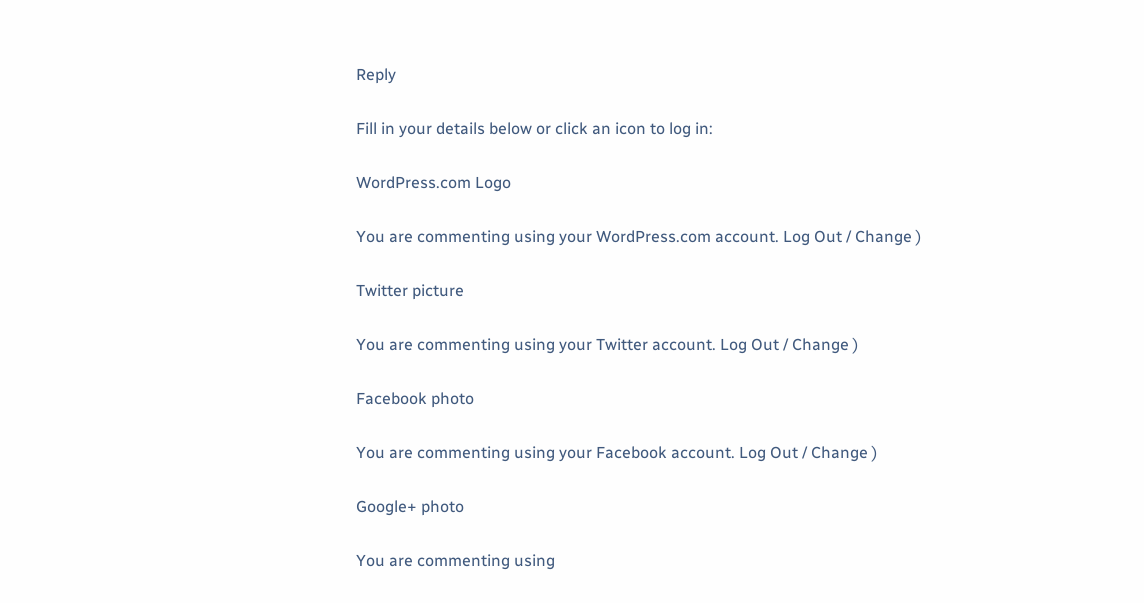Reply

Fill in your details below or click an icon to log in:

WordPress.com Logo

You are commenting using your WordPress.com account. Log Out / Change )

Twitter picture

You are commenting using your Twitter account. Log Out / Change )

Facebook photo

You are commenting using your Facebook account. Log Out / Change )

Google+ photo

You are commenting using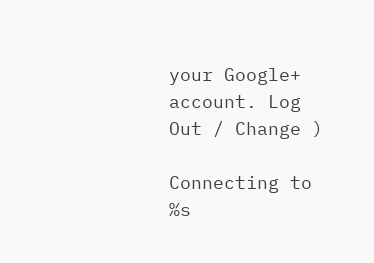your Google+ account. Log Out / Change )

Connecting to %s